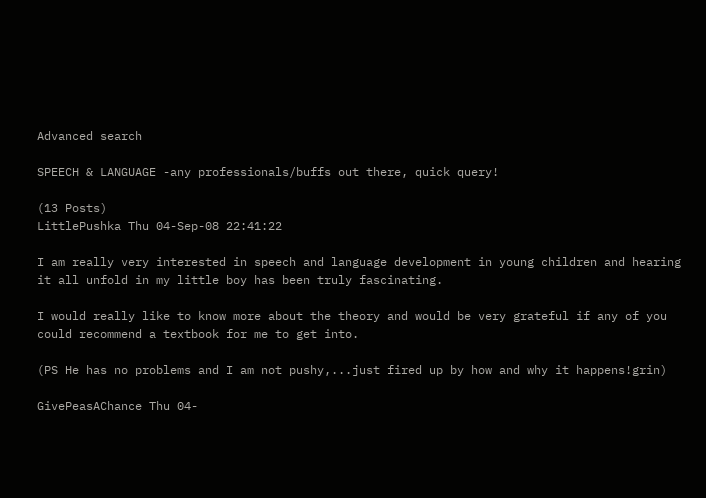Advanced search

SPEECH & LANGUAGE -any professionals/buffs out there, quick query!

(13 Posts)
LittlePushka Thu 04-Sep-08 22:41:22

I am really very interested in speech and language development in young children and hearing it all unfold in my little boy has been truly fascinating.

I would really like to know more about the theory and would be very grateful if any of you could recommend a textbook for me to get into.

(PS He has no problems and I am not pushy,...just fired up by how and why it happens!grin)

GivePeasAChance Thu 04-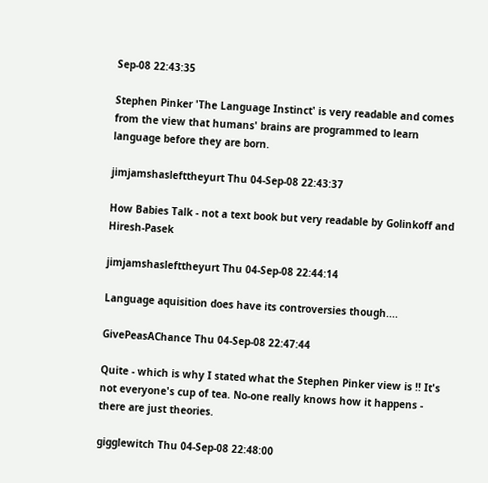Sep-08 22:43:35

Stephen Pinker 'The Language Instinct' is very readable and comes from the view that humans' brains are programmed to learn language before they are born.

jimjamshaslefttheyurt Thu 04-Sep-08 22:43:37

How Babies Talk - not a text book but very readable by Golinkoff and Hiresh-Pasek

jimjamshaslefttheyurt Thu 04-Sep-08 22:44:14

Language aquisition does have its controversies though....

GivePeasAChance Thu 04-Sep-08 22:47:44

Quite - which is why I stated what the Stephen Pinker view is !! It's not everyone's cup of tea. No-one really knows how it happens - there are just theories.

gigglewitch Thu 04-Sep-08 22:48:00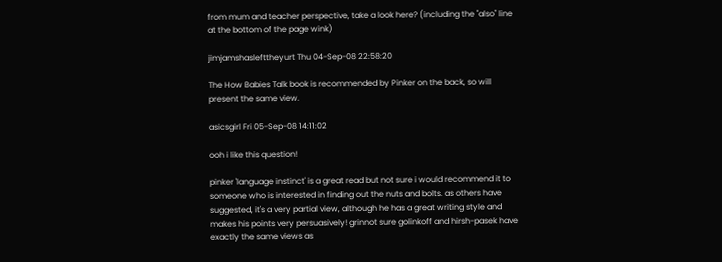from mum and teacher perspective, take a look here? (including the "also" line at the bottom of the page wink)

jimjamshaslefttheyurt Thu 04-Sep-08 22:58:20

The How Babies Talk book is recommended by Pinker on the back, so will present the same view.

asicsgirl Fri 05-Sep-08 14:11:02

ooh i like this question!

pinker 'language instinct' is a great read but not sure i would recommend it to someone who is interested in finding out the nuts and bolts. as others have suggested, it's a very partial view, although he has a great writing style and makes his points very persuasively! grinnot sure golinkoff and hirsh-pasek have exactly the same views as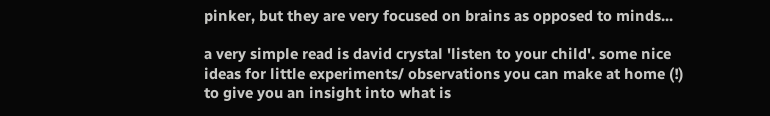pinker, but they are very focused on brains as opposed to minds...

a very simple read is david crystal 'listen to your child'. some nice ideas for little experiments/ observations you can make at home (!) to give you an insight into what is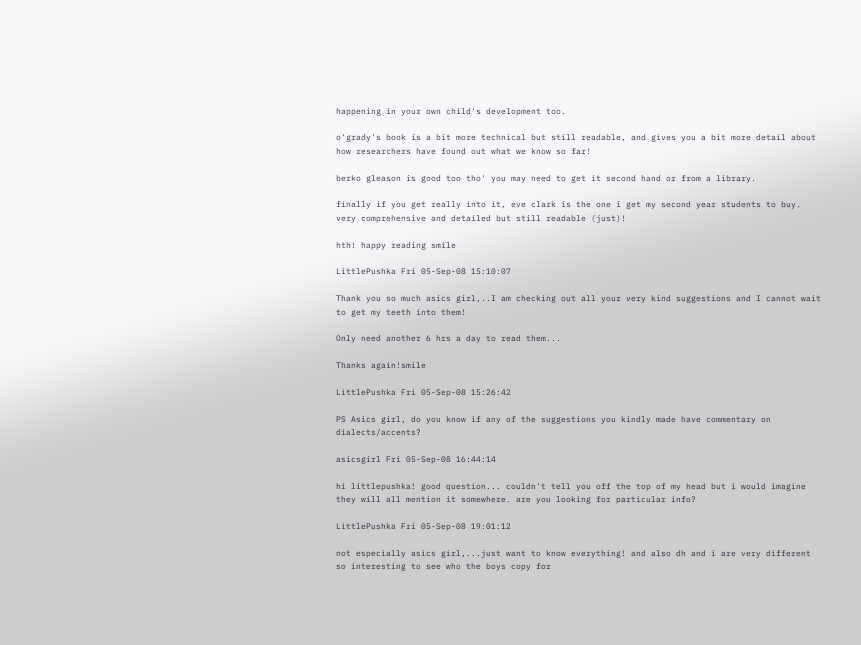happening in your own child's development too.

o'grady's book is a bit more technical but still readable, and gives you a bit more detail about how researchers have found out what we know so far!

berko gleason is good too tho' you may need to get it second hand or from a library.

finally if you get really into it, eve clark is the one i get my second year students to buy. very comprehensive and detailed but still readable (just)!

hth! happy reading smile

LittlePushka Fri 05-Sep-08 15:10:07

Thank you so much asics girl,..I am checking out all your very kind suggestions and I cannot wait to get my teeth into them!

Only need another 6 hrs a day to read them...

Thanks again!smile

LittlePushka Fri 05-Sep-08 15:26:42

PS Asics girl, do you know if any of the suggestions you kindly made have commentary on dialects/accents?

asicsgirl Fri 05-Sep-08 16:44:14

hi littlepushka! good question... couldn't tell you off the top of my head but i would imagine they will all mention it somewhere. are you looking for particular info?

LittlePushka Fri 05-Sep-08 19:01:12

not especially asics girl,...just want to know everything! and also dh and i are very different so interesting to see who the boys copy for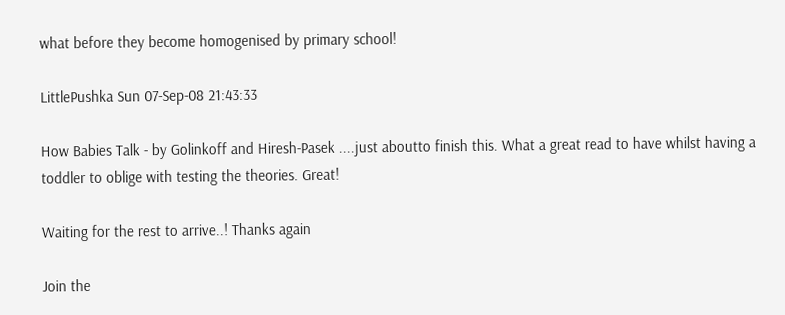what before they become homogenised by primary school!

LittlePushka Sun 07-Sep-08 21:43:33

How Babies Talk - by Golinkoff and Hiresh-Pasek ....just aboutto finish this. What a great read to have whilst having a toddler to oblige with testing the theories. Great!

Waiting for the rest to arrive..! Thanks again

Join the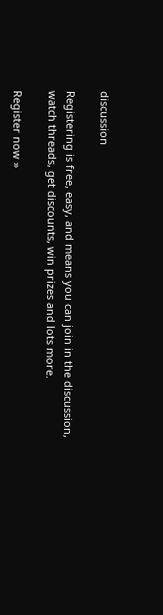discussion

Registering is free, easy, and means you can join in the discussion, watch threads, get discounts, win prizes and lots more.

Register now »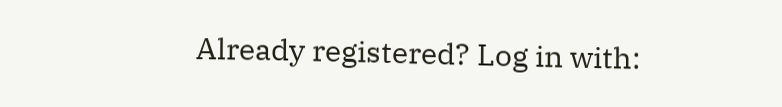Already registered? Log in with: